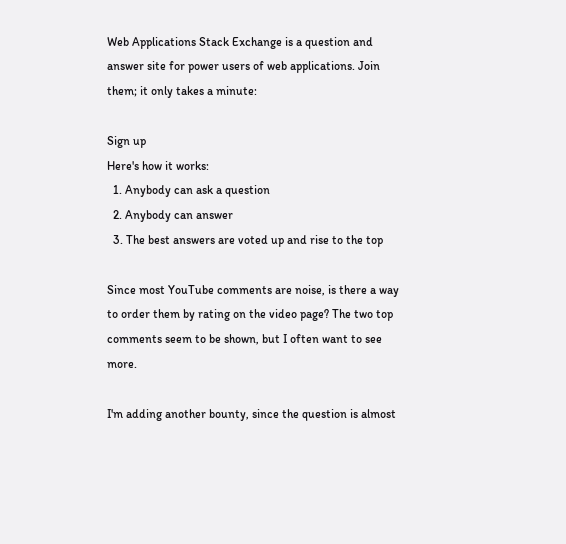Web Applications Stack Exchange is a question and answer site for power users of web applications. Join them; it only takes a minute:

Sign up
Here's how it works:
  1. Anybody can ask a question
  2. Anybody can answer
  3. The best answers are voted up and rise to the top

Since most YouTube comments are noise, is there a way to order them by rating on the video page? The two top comments seem to be shown, but I often want to see more.

I'm adding another bounty, since the question is almost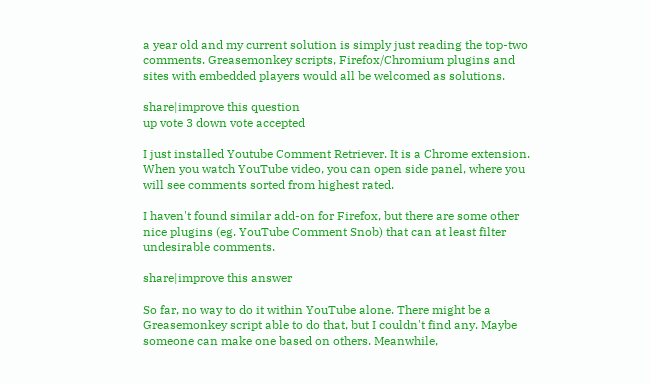a year old and my current solution is simply just reading the top-two comments. Greasemonkey scripts, Firefox/Chromium plugins and sites with embedded players would all be welcomed as solutions.

share|improve this question
up vote 3 down vote accepted

I just installed Youtube Comment Retriever. It is a Chrome extension. When you watch YouTube video, you can open side panel, where you will see comments sorted from highest rated.

I haven't found similar add-on for Firefox, but there are some other nice plugins (eg. YouTube Comment Snob) that can at least filter undesirable comments.

share|improve this answer

So far, no way to do it within YouTube alone. There might be a Greasemonkey script able to do that, but I couldn't find any. Maybe someone can make one based on others. Meanwhile,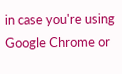in case you're using Google Chrome or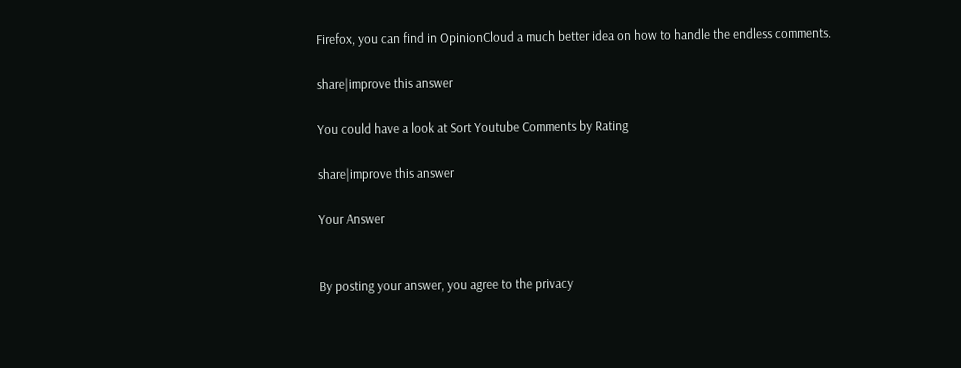Firefox, you can find in OpinionCloud a much better idea on how to handle the endless comments.

share|improve this answer

You could have a look at Sort Youtube Comments by Rating

share|improve this answer

Your Answer


By posting your answer, you agree to the privacy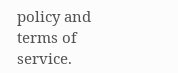policy and terms of service.